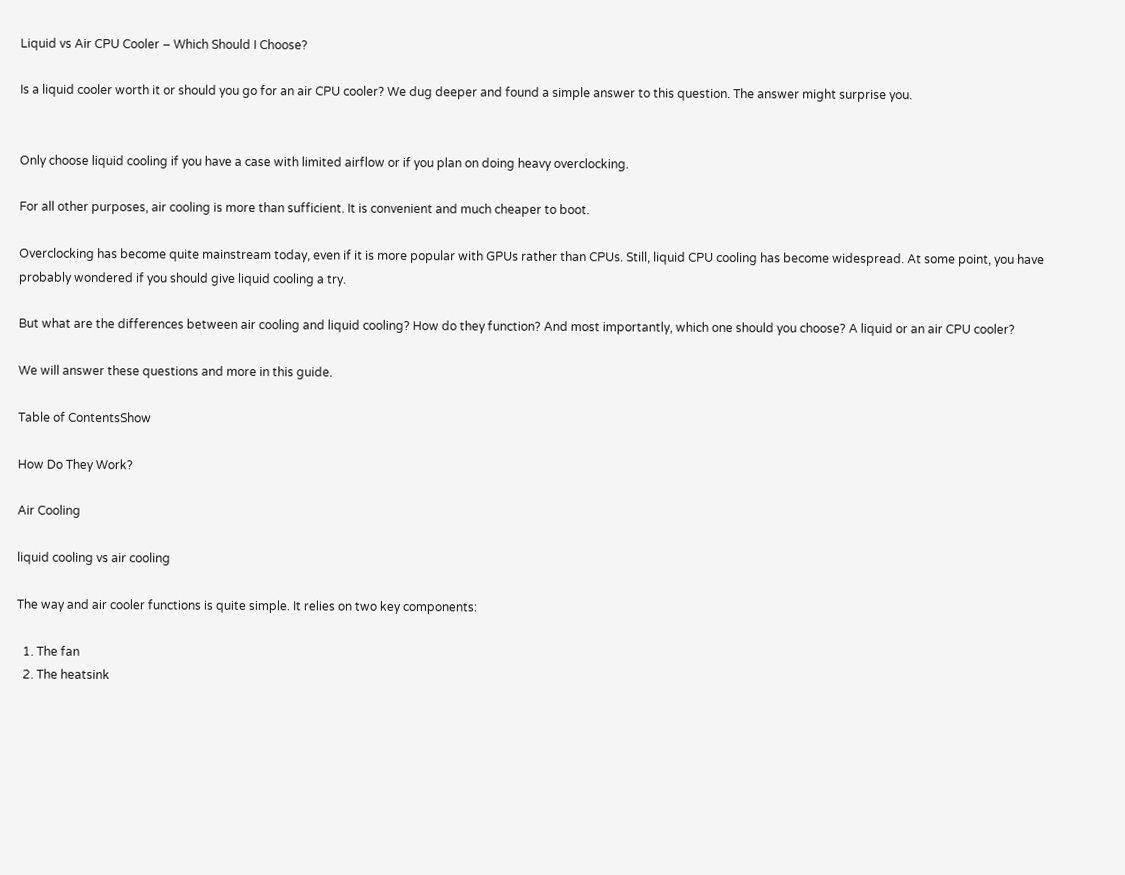Liquid vs Air CPU Cooler – Which Should I Choose?

Is a liquid cooler worth it or should you go for an air CPU cooler? We dug deeper and found a simple answer to this question. The answer might surprise you.


Only choose liquid cooling if you have a case with limited airflow or if you plan on doing heavy overclocking.

For all other purposes, air cooling is more than sufficient. It is convenient and much cheaper to boot.

Overclocking has become quite mainstream today, even if it is more popular with GPUs rather than CPUs. Still, liquid CPU cooling has become widespread. At some point, you have probably wondered if you should give liquid cooling a try.

But what are the differences between air cooling and liquid cooling? How do they function? And most importantly, which one should you choose? A liquid or an air CPU cooler?

We will answer these questions and more in this guide.

Table of ContentsShow

How Do They Work?

Air Cooling

liquid cooling vs air cooling

The way and air cooler functions is quite simple. It relies on two key components:

  1. The fan
  2. The heatsink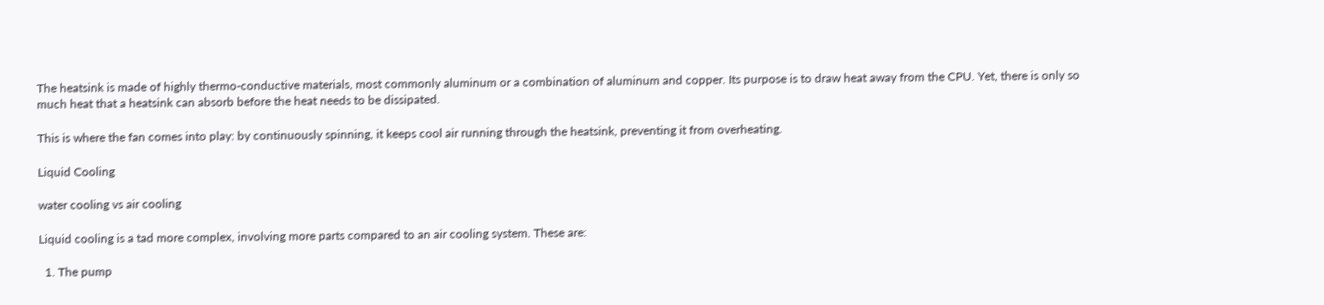The heatsink is made of highly thermo-conductive materials, most commonly aluminum or a combination of aluminum and copper. Its purpose is to draw heat away from the CPU. Yet, there is only so much heat that a heatsink can absorb before the heat needs to be dissipated.

This is where the fan comes into play: by continuously spinning, it keeps cool air running through the heatsink, preventing it from overheating.

Liquid Cooling

water cooling vs air cooling

Liquid cooling is a tad more complex, involving more parts compared to an air cooling system. These are:

  1. The pump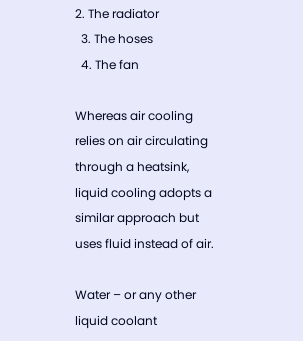2. The radiator
  3. The hoses
  4. The fan

Whereas air cooling relies on air circulating through a heatsink, liquid cooling adopts a similar approach but uses fluid instead of air.

Water – or any other liquid coolant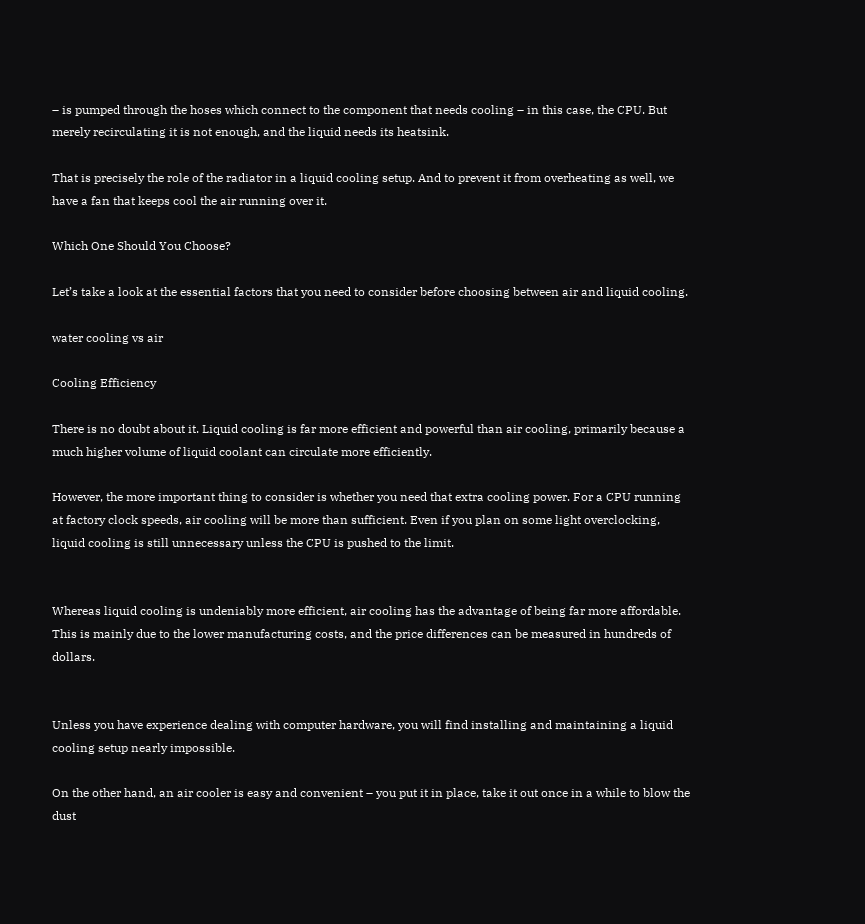– is pumped through the hoses which connect to the component that needs cooling – in this case, the CPU. But merely recirculating it is not enough, and the liquid needs its heatsink.

That is precisely the role of the radiator in a liquid cooling setup. And to prevent it from overheating as well, we have a fan that keeps cool the air running over it.

Which One Should You Choose?

Let’s take a look at the essential factors that you need to consider before choosing between air and liquid cooling.

water cooling vs air

Cooling Efficiency

There is no doubt about it. Liquid cooling is far more efficient and powerful than air cooling, primarily because a much higher volume of liquid coolant can circulate more efficiently.

However, the more important thing to consider is whether you need that extra cooling power. For a CPU running at factory clock speeds, air cooling will be more than sufficient. Even if you plan on some light overclocking, liquid cooling is still unnecessary unless the CPU is pushed to the limit.


Whereas liquid cooling is undeniably more efficient, air cooling has the advantage of being far more affordable. This is mainly due to the lower manufacturing costs, and the price differences can be measured in hundreds of dollars.


Unless you have experience dealing with computer hardware, you will find installing and maintaining a liquid cooling setup nearly impossible.

On the other hand, an air cooler is easy and convenient – you put it in place, take it out once in a while to blow the dust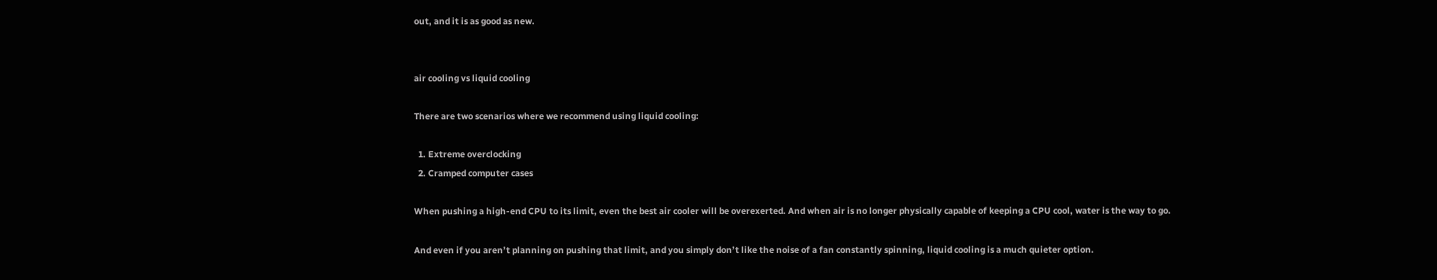out, and it is as good as new.


air cooling vs liquid cooling

There are two scenarios where we recommend using liquid cooling:

  1. Extreme overclocking
  2. Cramped computer cases

When pushing a high-end CPU to its limit, even the best air cooler will be overexerted. And when air is no longer physically capable of keeping a CPU cool, water is the way to go.

And even if you aren’t planning on pushing that limit, and you simply don’t like the noise of a fan constantly spinning, liquid cooling is a much quieter option.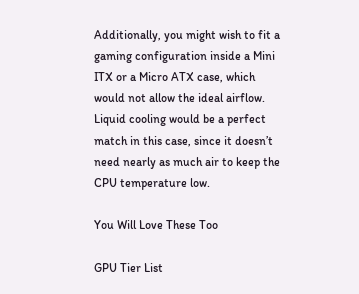Additionally, you might wish to fit a gaming configuration inside a Mini ITX or a Micro ATX case, which would not allow the ideal airflow. Liquid cooling would be a perfect match in this case, since it doesn’t need nearly as much air to keep the CPU temperature low.

You Will Love These Too

GPU Tier List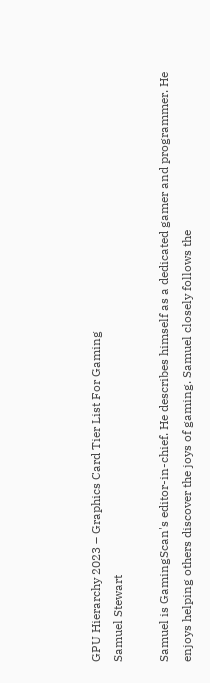GPU Hierarchy 2023 – Graphics Card Tier List For Gaming
Samuel Stewart

Samuel is GamingScan's editor-in-chief. He describes himself as a dedicated gamer and programmer. He enjoys helping others discover the joys of gaming. Samuel closely follows the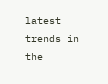latest trends in the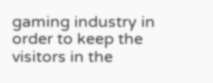gaming industry in order to keep the visitors in the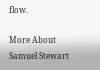flow.

More About Samuel Stewart